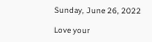Sunday, June 26, 2022

Love your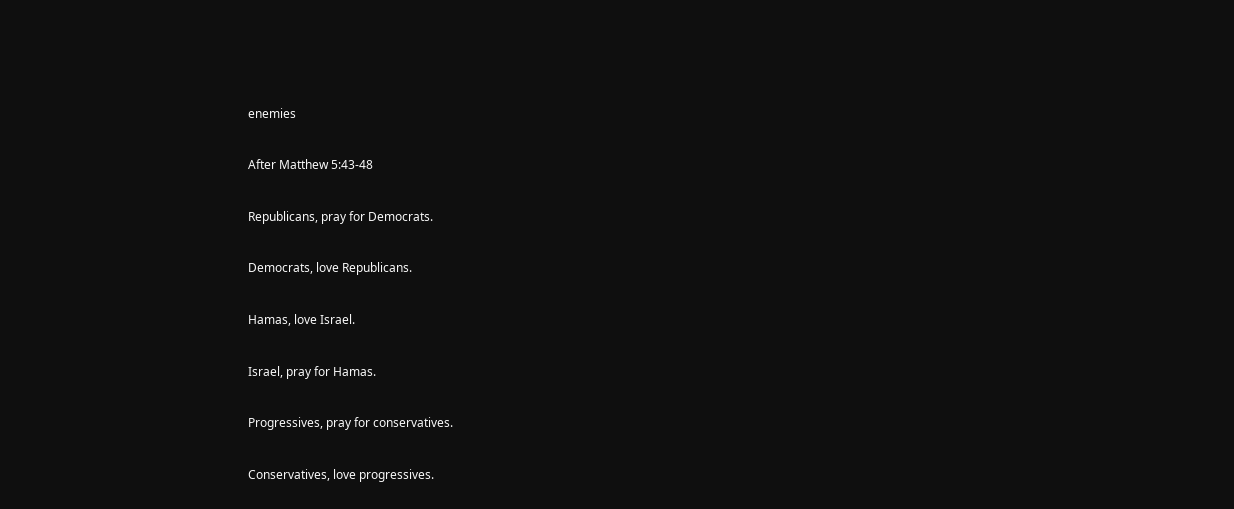enemies

After Matthew 5:43-48

Republicans, pray for Democrats.

Democrats, love Republicans.

Hamas, love Israel.

Israel, pray for Hamas.

Progressives, pray for conservatives.

Conservatives, love progressives.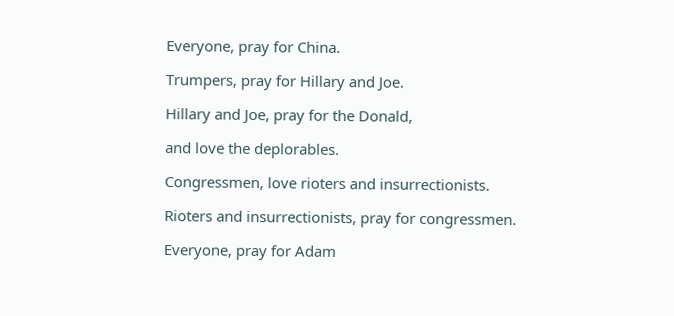Everyone, pray for China.

Trumpers, pray for Hillary and Joe.

Hillary and Joe, pray for the Donald,

and love the deplorables.

Congressmen, love rioters and insurrectionists.

Rioters and insurrectionists, pray for congressmen.

Everyone, pray for Adam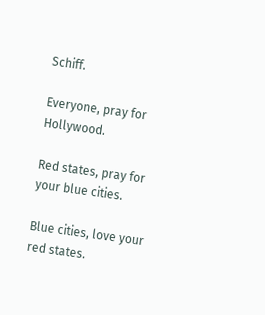Schiff.

Everyone, pray for Hollywood.

Red states, pray for your blue cities.

Blue cities, love your red states.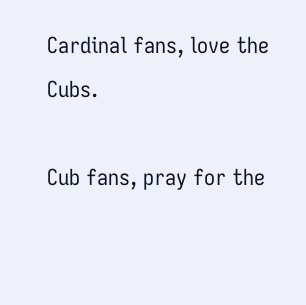Cardinal fans, love the Cubs.

Cub fans, pray for the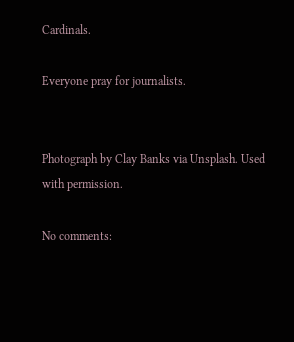Cardinals.

Everyone pray for journalists.


Photograph by Clay Banks via Unsplash. Used with permission.

No comments: